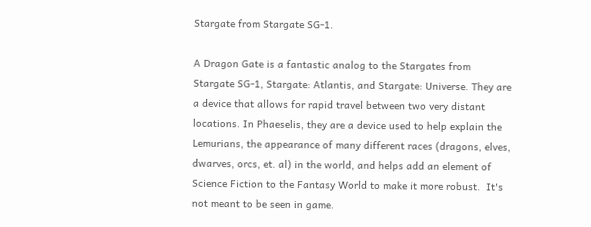Stargate from Stargate SG-1.

A Dragon Gate is a fantastic analog to the Stargates from Stargate SG-1, Stargate: Atlantis, and Stargate: Universe. They are a device that allows for rapid travel between two very distant locations. In Phaeselis, they are a device used to help explain the Lemurians, the appearance of many different races (dragons, elves, dwarves, orcs, et. al) in the world, and helps add an element of Science Fiction to the Fantasy World to make it more robust.  It's not meant to be seen in game.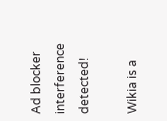Ad blocker interference detected!

Wikia is a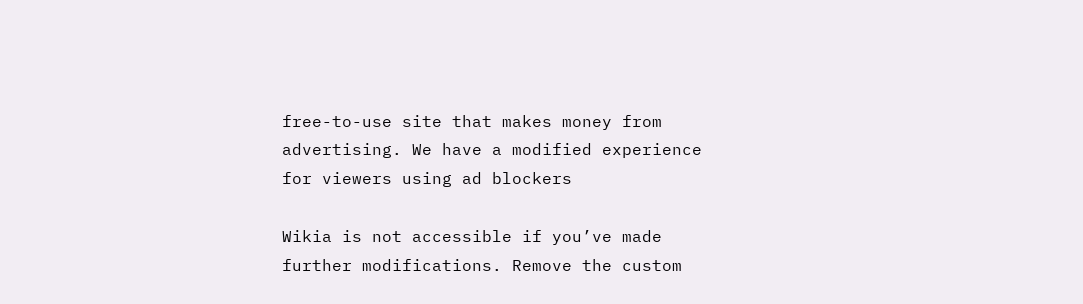free-to-use site that makes money from advertising. We have a modified experience for viewers using ad blockers

Wikia is not accessible if you’ve made further modifications. Remove the custom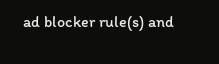ad blocker rule(s) and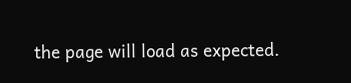the page will load as expected.